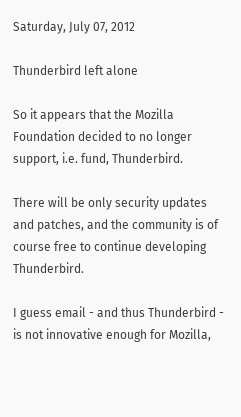Saturday, July 07, 2012

Thunderbird left alone

So it appears that the Mozilla Foundation decided to no longer support, i.e. fund, Thunderbird.

There will be only security updates and patches, and the community is of course free to continue developing Thunderbird.

I guess email - and thus Thunderbird - is not innovative enough for Mozilla,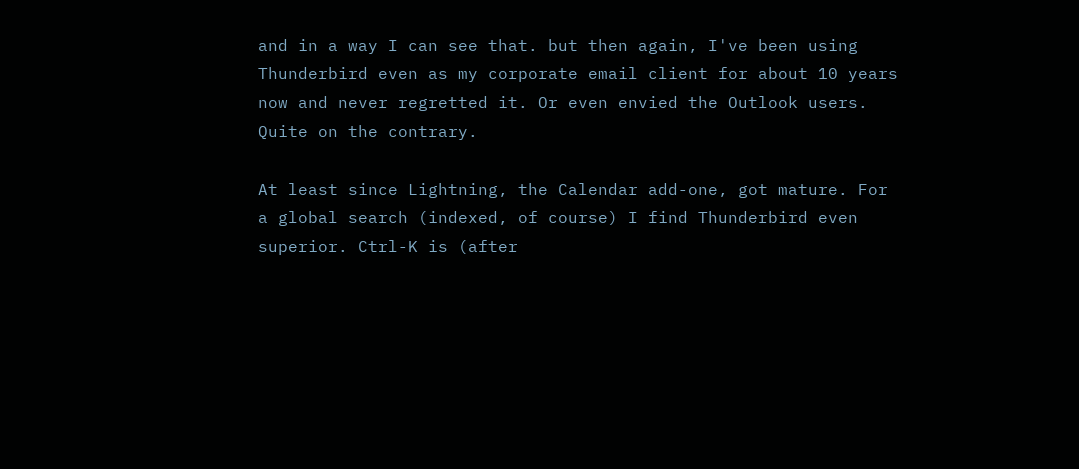and in a way I can see that. but then again, I've been using Thunderbird even as my corporate email client for about 10 years now and never regretted it. Or even envied the Outlook users. Quite on the contrary.

At least since Lightning, the Calendar add-one, got mature. For a global search (indexed, of course) I find Thunderbird even superior. Ctrl-K is (after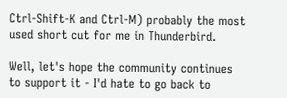Ctrl-Shift-K and Ctrl-M) probably the most used short cut for me in Thunderbird.

Well, let's hope the community continues to support it - I'd hate to go back to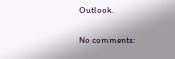Outlook.

No comments: